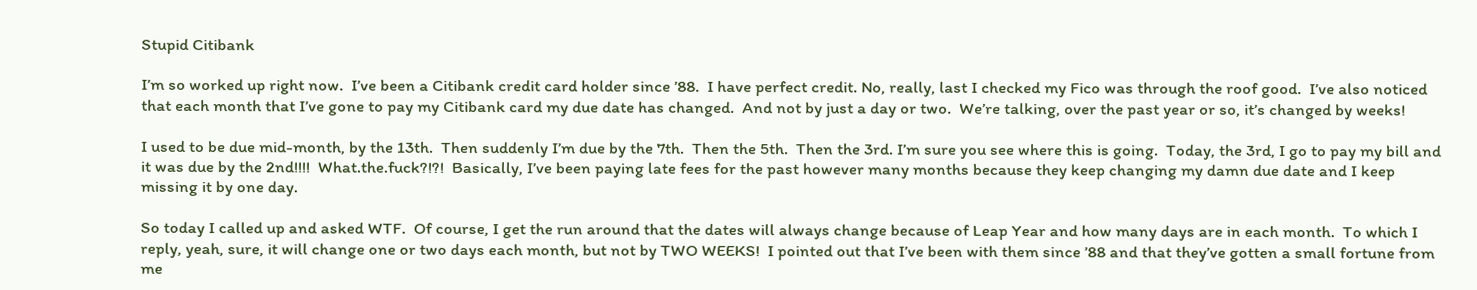Stupid Citibank

I’m so worked up right now.  I’ve been a Citibank credit card holder since ’88.  I have perfect credit. No, really, last I checked my Fico was through the roof good.  I’ve also noticed that each month that I’ve gone to pay my Citibank card my due date has changed.  And not by just a day or two.  We’re talking, over the past year or so, it’s changed by weeks!

I used to be due mid-month, by the 13th.  Then suddenly I’m due by the 7th.  Then the 5th.  Then the 3rd. I’m sure you see where this is going.  Today, the 3rd, I go to pay my bill and it was due by the 2nd!!!!  What.the.fuck?!?!  Basically, I’ve been paying late fees for the past however many months because they keep changing my damn due date and I keep missing it by one day.

So today I called up and asked WTF.  Of course, I get the run around that the dates will always change because of Leap Year and how many days are in each month.  To which I reply, yeah, sure, it will change one or two days each month, but not by TWO WEEKS!  I pointed out that I’ve been with them since ’88 and that they’ve gotten a small fortune from me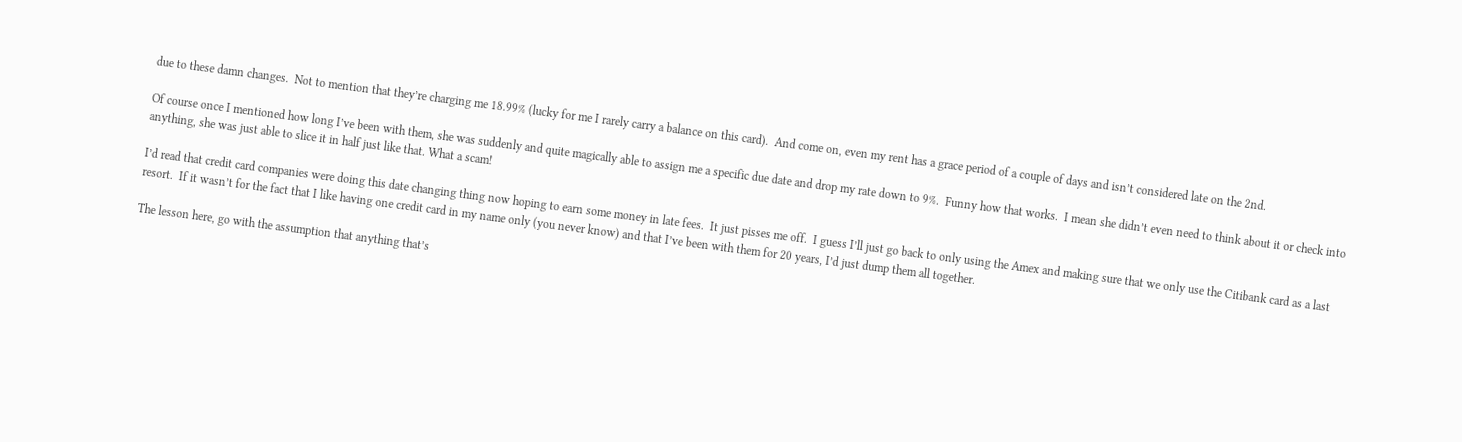due to these damn changes.  Not to mention that they’re charging me 18.99% (lucky for me I rarely carry a balance on this card).  And come on, even my rent has a grace period of a couple of days and isn’t considered late on the 2nd.

Of course once I mentioned how long I’ve been with them, she was suddenly and quite magically able to assign me a specific due date and drop my rate down to 9%.  Funny how that works.  I mean she didn’t even need to think about it or check into anything, she was just able to slice it in half just like that. What a scam!

I’d read that credit card companies were doing this date changing thing now hoping to earn some money in late fees.  It just pisses me off.  I guess I’ll just go back to only using the Amex and making sure that we only use the Citibank card as a last resort.  If it wasn’t for the fact that I like having one credit card in my name only (you never know) and that I’ve been with them for 20 years, I’d just dump them all together.

The lesson here, go with the assumption that anything that’s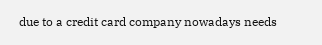due to a credit card company nowadays needs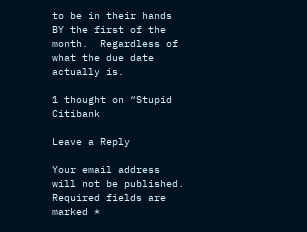to be in their hands BY the first of the month.  Regardless of what the due date actually is.

1 thought on “Stupid Citibank

Leave a Reply

Your email address will not be published. Required fields are marked *